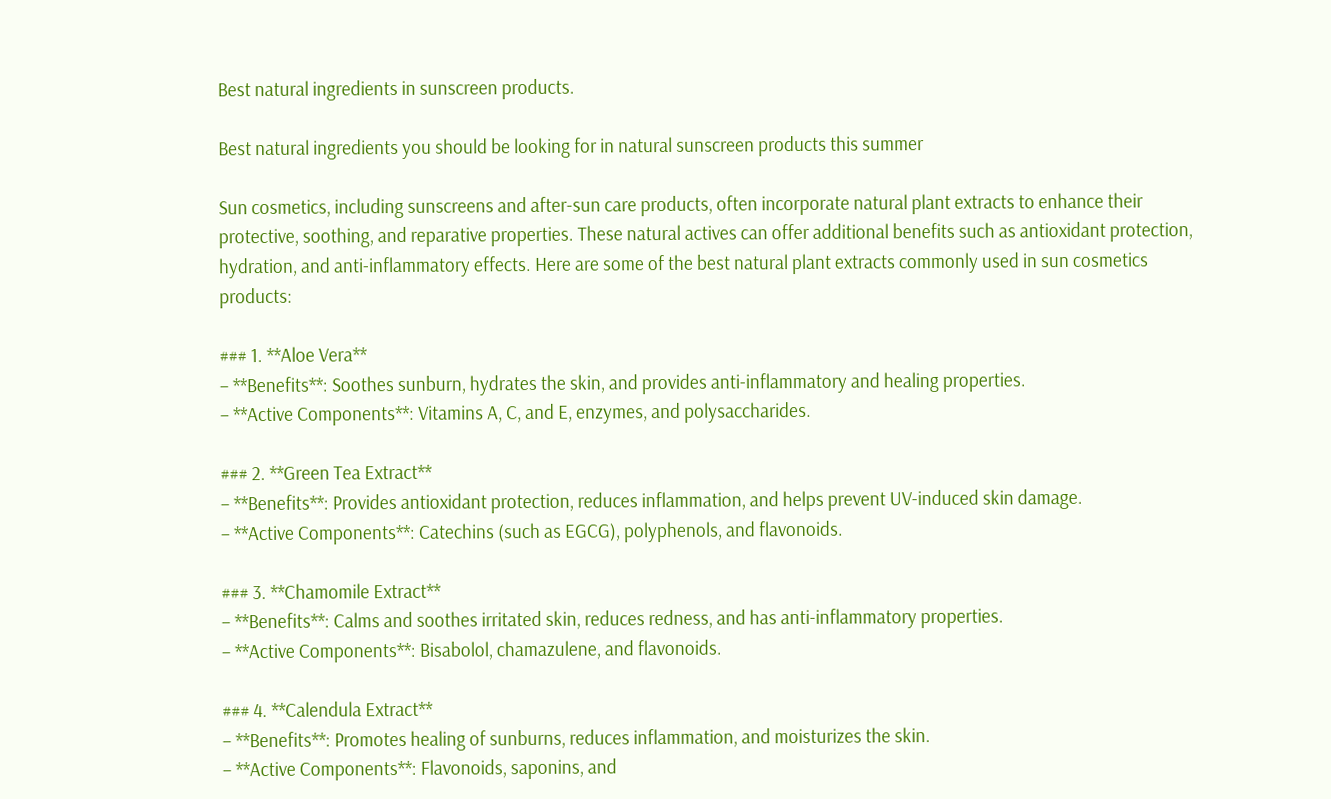Best natural ingredients in sunscreen products.

Best natural ingredients you should be looking for in natural sunscreen products this summer

Sun cosmetics, including sunscreens and after-sun care products, often incorporate natural plant extracts to enhance their protective, soothing, and reparative properties. These natural actives can offer additional benefits such as antioxidant protection, hydration, and anti-inflammatory effects. Here are some of the best natural plant extracts commonly used in sun cosmetics products:

### 1. **Aloe Vera**
– **Benefits**: Soothes sunburn, hydrates the skin, and provides anti-inflammatory and healing properties.
– **Active Components**: Vitamins A, C, and E, enzymes, and polysaccharides.

### 2. **Green Tea Extract**
– **Benefits**: Provides antioxidant protection, reduces inflammation, and helps prevent UV-induced skin damage.
– **Active Components**: Catechins (such as EGCG), polyphenols, and flavonoids.

### 3. **Chamomile Extract**
– **Benefits**: Calms and soothes irritated skin, reduces redness, and has anti-inflammatory properties.
– **Active Components**: Bisabolol, chamazulene, and flavonoids.

### 4. **Calendula Extract**
– **Benefits**: Promotes healing of sunburns, reduces inflammation, and moisturizes the skin.
– **Active Components**: Flavonoids, saponins, and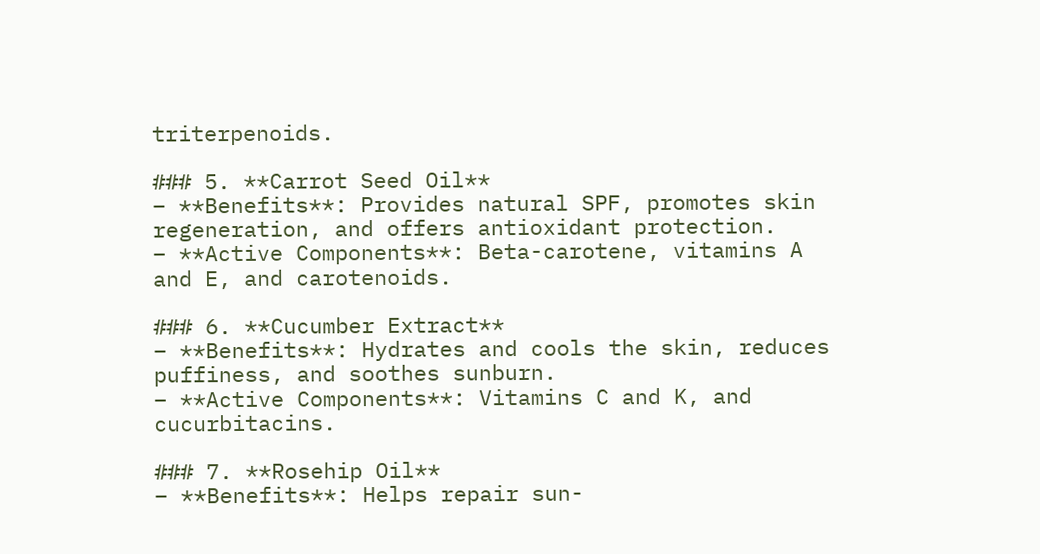triterpenoids.

### 5. **Carrot Seed Oil**
– **Benefits**: Provides natural SPF, promotes skin regeneration, and offers antioxidant protection.
– **Active Components**: Beta-carotene, vitamins A and E, and carotenoids.

### 6. **Cucumber Extract**
– **Benefits**: Hydrates and cools the skin, reduces puffiness, and soothes sunburn.
– **Active Components**: Vitamins C and K, and cucurbitacins.

### 7. **Rosehip Oil**
– **Benefits**: Helps repair sun-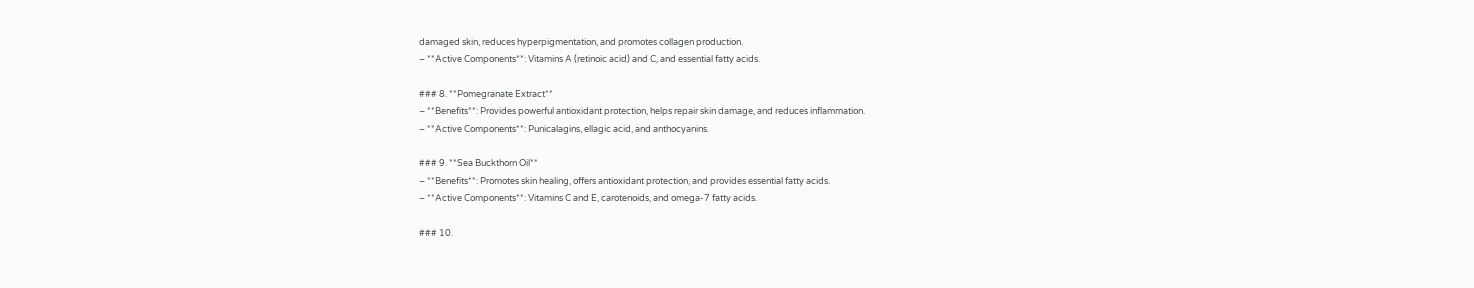damaged skin, reduces hyperpigmentation, and promotes collagen production.
– **Active Components**: Vitamins A (retinoic acid) and C, and essential fatty acids.

### 8. **Pomegranate Extract**
– **Benefits**: Provides powerful antioxidant protection, helps repair skin damage, and reduces inflammation.
– **Active Components**: Punicalagins, ellagic acid, and anthocyanins.

### 9. **Sea Buckthorn Oil**
– **Benefits**: Promotes skin healing, offers antioxidant protection, and provides essential fatty acids.
– **Active Components**: Vitamins C and E, carotenoids, and omega-7 fatty acids.

### 10.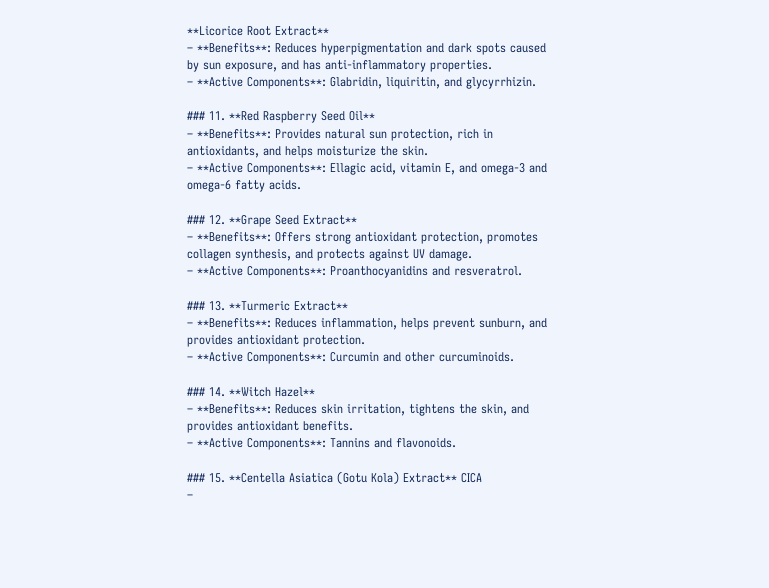**Licorice Root Extract**
– **Benefits**: Reduces hyperpigmentation and dark spots caused by sun exposure, and has anti-inflammatory properties.
– **Active Components**: Glabridin, liquiritin, and glycyrrhizin.

### 11. **Red Raspberry Seed Oil**
– **Benefits**: Provides natural sun protection, rich in antioxidants, and helps moisturize the skin.
– **Active Components**: Ellagic acid, vitamin E, and omega-3 and omega-6 fatty acids.

### 12. **Grape Seed Extract**
– **Benefits**: Offers strong antioxidant protection, promotes collagen synthesis, and protects against UV damage.
– **Active Components**: Proanthocyanidins and resveratrol.

### 13. **Turmeric Extract**
– **Benefits**: Reduces inflammation, helps prevent sunburn, and provides antioxidant protection.
– **Active Components**: Curcumin and other curcuminoids.

### 14. **Witch Hazel**
– **Benefits**: Reduces skin irritation, tightens the skin, and provides antioxidant benefits.
– **Active Components**: Tannins and flavonoids.

### 15. **Centella Asiatica (Gotu Kola) Extract** CICA
–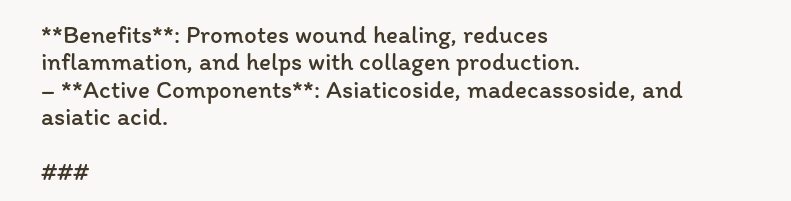**Benefits**: Promotes wound healing, reduces inflammation, and helps with collagen production.
– **Active Components**: Asiaticoside, madecassoside, and asiatic acid.

###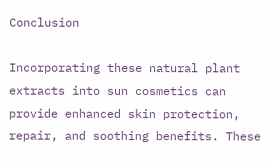Conclusion

Incorporating these natural plant extracts into sun cosmetics can provide enhanced skin protection, repair, and soothing benefits. These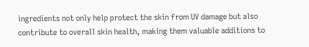ingredients not only help protect the skin from UV damage but also contribute to overall skin health, making them valuable additions to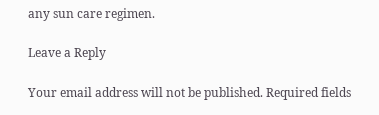any sun care regimen.

Leave a Reply

Your email address will not be published. Required fields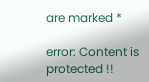are marked *

error: Content is protected !!